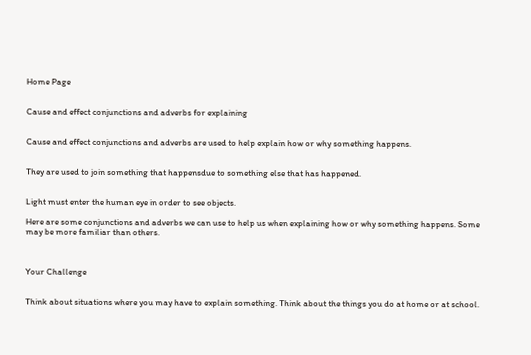Home Page


Cause and effect conjunctions and adverbs for explaining


Cause and effect conjunctions and adverbs are used to help explain how or why something happens.


They are used to join something that happensdue to something else that has happened.


Light must enter the human eye in order to see objects.

Here are some conjunctions and adverbs we can use to help us when explaining how or why something happens. Some may be more familiar than others.



Your Challenge


Think about situations where you may have to explain something. Think about the things you do at home or at school.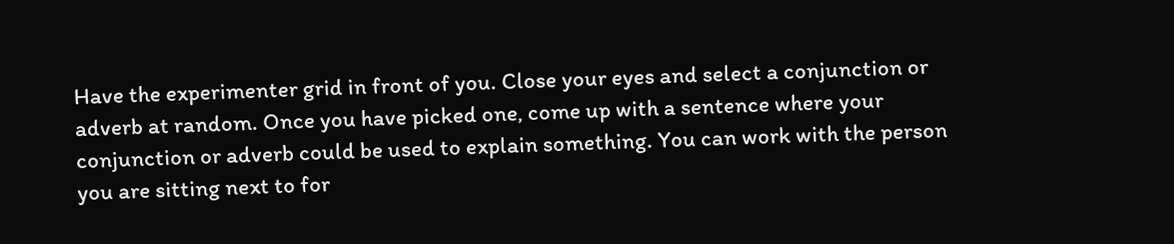Have the experimenter grid in front of you. Close your eyes and select a conjunction or adverb at random. Once you have picked one, come up with a sentence where your conjunction or adverb could be used to explain something. You can work with the person you are sitting next to for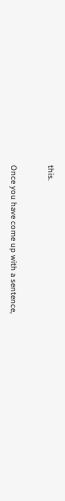this.


Once you have come up with a sentence,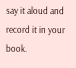say it aloud and record it in your book.